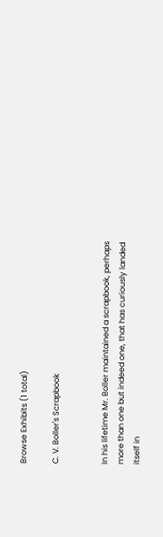Browse Exhibits (1 total)

C. V. Boller's Scrapbook


In his lifetime Mr. Boller maintained a scrapbook, perhaps more than one but indeed one, that has curiously landed itself in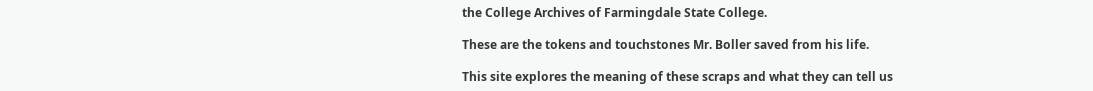the College Archives of Farmingdale State College.

These are the tokens and touchstones Mr. Boller saved from his life.

This site explores the meaning of these scraps and what they can tell us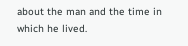about the man and the time in which he lived.